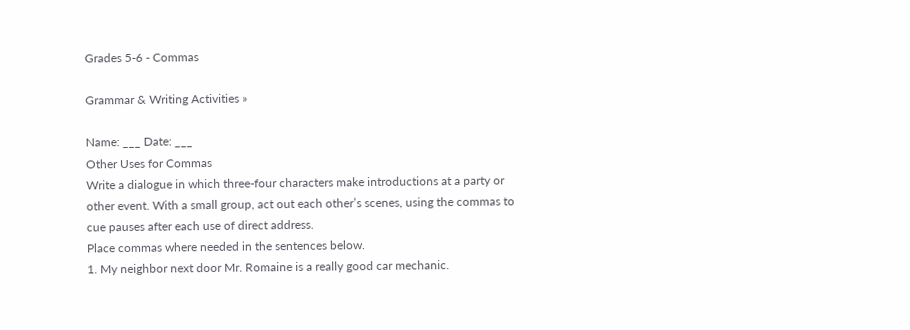Grades 5-6 - Commas

Grammar & Writing Activities »

Name: ___ Date: ___
Other Uses for Commas
Write a dialogue in which three-four characters make introductions at a party or other event. With a small group, act out each other’s scenes, using the commas to cue pauses after each use of direct address.
Place commas where needed in the sentences below.
1. My neighbor next door Mr. Romaine is a really good car mechanic.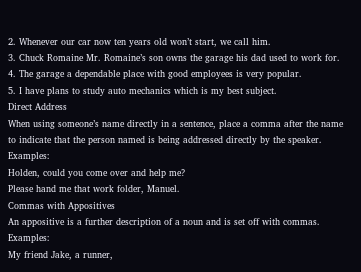2. Whenever our car now ten years old won’t start, we call him.
3. Chuck Romaine Mr. Romaine’s son owns the garage his dad used to work for.
4. The garage a dependable place with good employees is very popular.
5. I have plans to study auto mechanics which is my best subject.
Direct Address
When using someone’s name directly in a sentence, place a comma after the name to indicate that the person named is being addressed directly by the speaker. Examples:
Holden, could you come over and help me?
Please hand me that work folder, Manuel.
Commas with Appositives
An appositive is a further description of a noun and is set off with commas. Examples:
My friend Jake, a runner,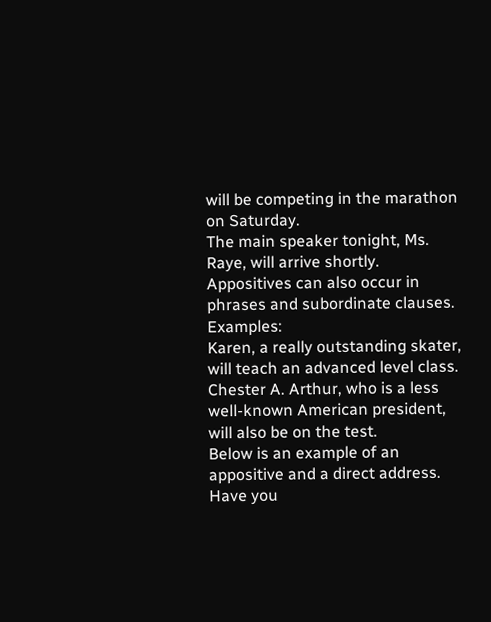will be competing in the marathon on Saturday.
The main speaker tonight, Ms. Raye, will arrive shortly.
Appositives can also occur in phrases and subordinate clauses. Examples:
Karen, a really outstanding skater, will teach an advanced level class.
Chester A. Arthur, who is a less well-known American president, will also be on the test.
Below is an example of an appositive and a direct address.
Have you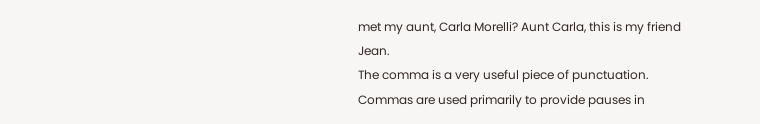met my aunt, Carla Morelli? Aunt Carla, this is my friend Jean.
The comma is a very useful piece of punctuation. Commas are used primarily to provide pauses in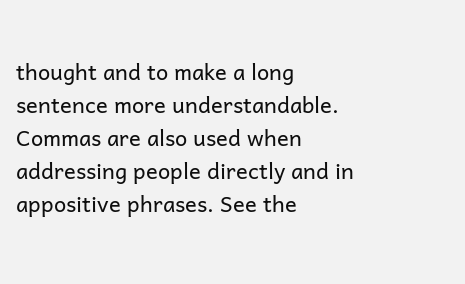thought and to make a long sentence more understandable. Commas are also used when addressing people directly and in appositive phrases. See the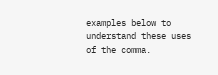examples below to understand these uses of the comma.